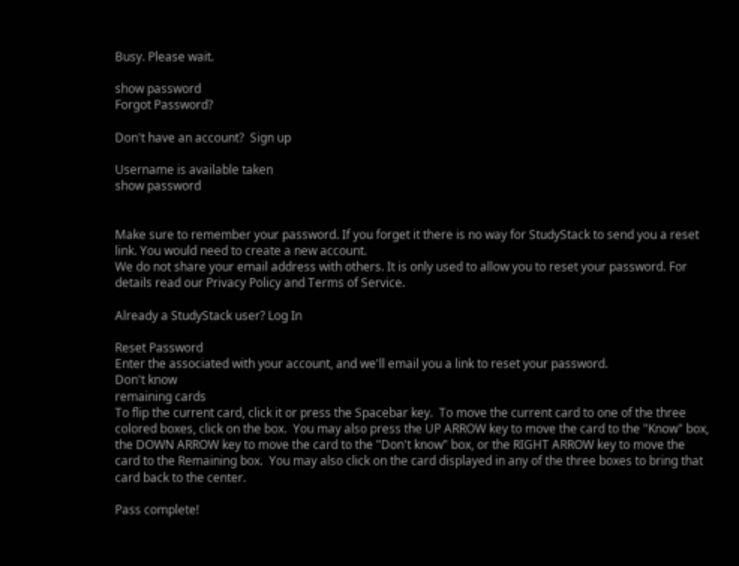Busy. Please wait.

show password
Forgot Password?

Don't have an account?  Sign up

Username is available taken
show password


Make sure to remember your password. If you forget it there is no way for StudyStack to send you a reset link. You would need to create a new account.
We do not share your email address with others. It is only used to allow you to reset your password. For details read our Privacy Policy and Terms of Service.

Already a StudyStack user? Log In

Reset Password
Enter the associated with your account, and we'll email you a link to reset your password.
Don't know
remaining cards
To flip the current card, click it or press the Spacebar key.  To move the current card to one of the three colored boxes, click on the box.  You may also press the UP ARROW key to move the card to the "Know" box, the DOWN ARROW key to move the card to the "Don't know" box, or the RIGHT ARROW key to move the card to the Remaining box.  You may also click on the card displayed in any of the three boxes to bring that card back to the center.

Pass complete!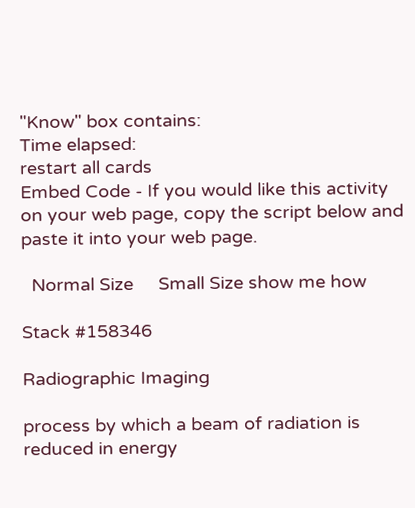"Know" box contains:
Time elapsed:
restart all cards
Embed Code - If you would like this activity on your web page, copy the script below and paste it into your web page.

  Normal Size     Small Size show me how

Stack #158346

Radiographic Imaging

process by which a beam of radiation is reduced in energy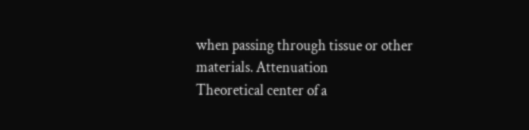when passing through tissue or other materials. Attenuation
Theoretical center of a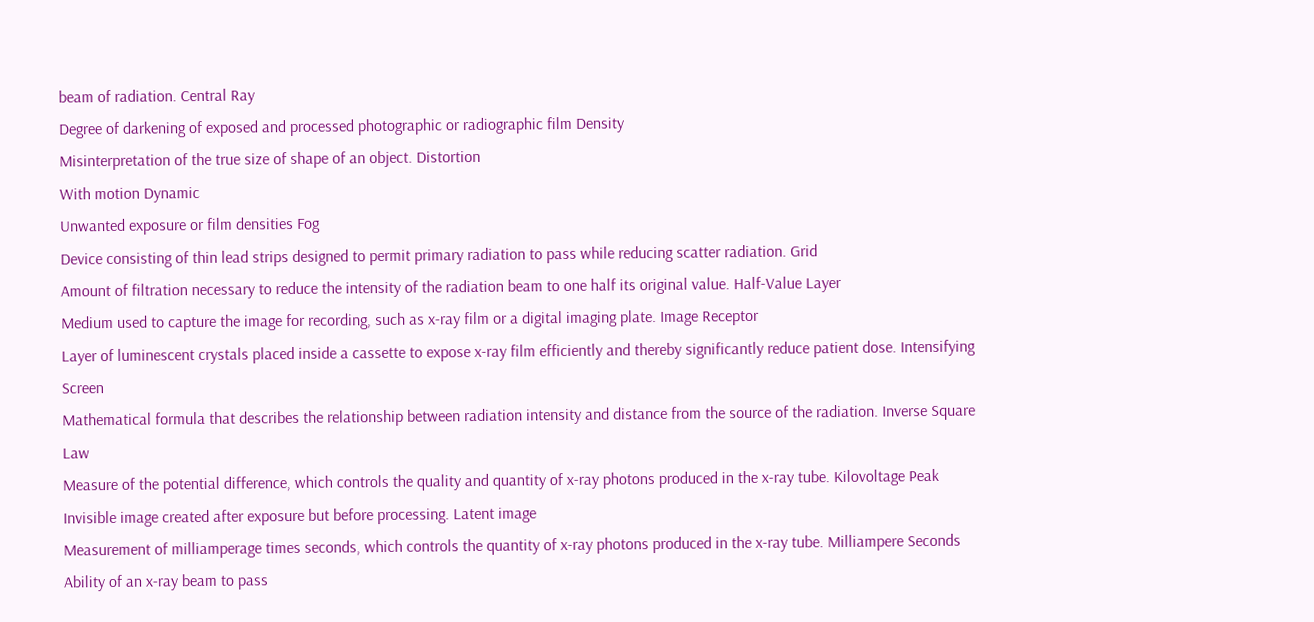beam of radiation. Central Ray
Degree of darkening of exposed and processed photographic or radiographic film Density
Misinterpretation of the true size of shape of an object. Distortion
With motion Dynamic
Unwanted exposure or film densities Fog
Device consisting of thin lead strips designed to permit primary radiation to pass while reducing scatter radiation. Grid
Amount of filtration necessary to reduce the intensity of the radiation beam to one half its original value. Half-Value Layer
Medium used to capture the image for recording, such as x-ray film or a digital imaging plate. Image Receptor
Layer of luminescent crystals placed inside a cassette to expose x-ray film efficiently and thereby significantly reduce patient dose. Intensifying Screen
Mathematical formula that describes the relationship between radiation intensity and distance from the source of the radiation. Inverse Square Law
Measure of the potential difference, which controls the quality and quantity of x-ray photons produced in the x-ray tube. Kilovoltage Peak
Invisible image created after exposure but before processing. Latent image
Measurement of milliamperage times seconds, which controls the quantity of x-ray photons produced in the x-ray tube. Milliampere Seconds
Ability of an x-ray beam to pass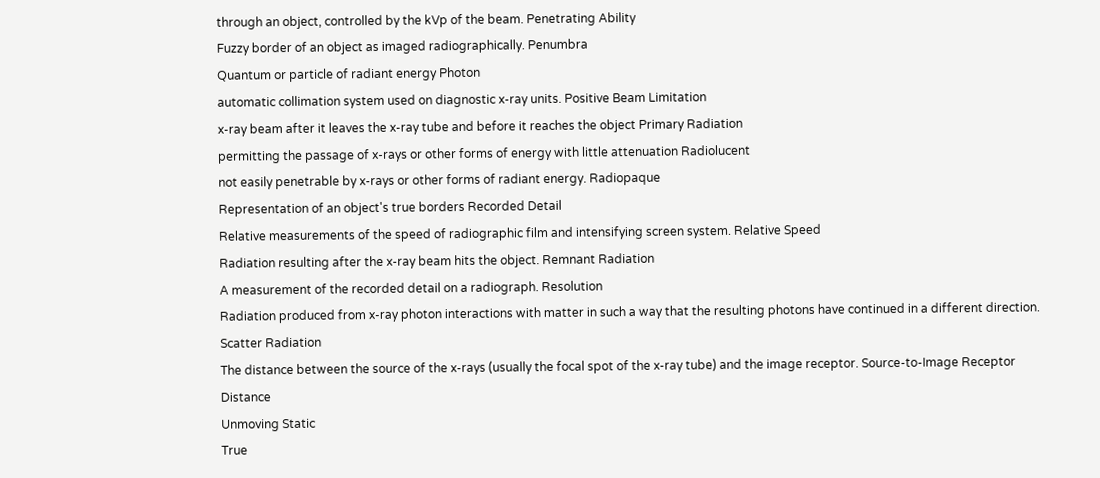through an object, controlled by the kVp of the beam. Penetrating Ability
Fuzzy border of an object as imaged radiographically. Penumbra
Quantum or particle of radiant energy Photon
automatic collimation system used on diagnostic x-ray units. Positive Beam Limitation
x-ray beam after it leaves the x-ray tube and before it reaches the object Primary Radiation
permitting the passage of x-rays or other forms of energy with little attenuation Radiolucent
not easily penetrable by x-rays or other forms of radiant energy. Radiopaque
Representation of an object's true borders Recorded Detail
Relative measurements of the speed of radiographic film and intensifying screen system. Relative Speed
Radiation resulting after the x-ray beam hits the object. Remnant Radiation
A measurement of the recorded detail on a radiograph. Resolution
Radiation produced from x-ray photon interactions with matter in such a way that the resulting photons have continued in a different direction. Scatter Radiation
The distance between the source of the x-rays (usually the focal spot of the x-ray tube) and the image receptor. Source-to-Image Receptor Distance
Unmoving Static
True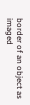border of an object as imaged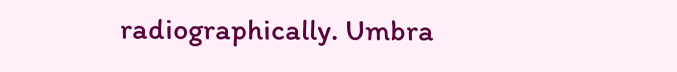radiographically. Umbra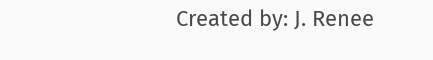Created by: J. Renee